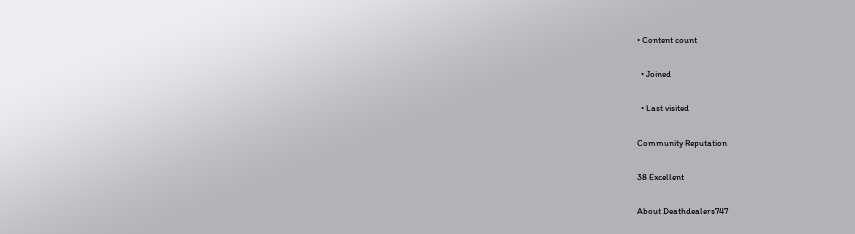• Content count

  • Joined

  • Last visited

Community Reputation

38 Excellent

About Deathdealers747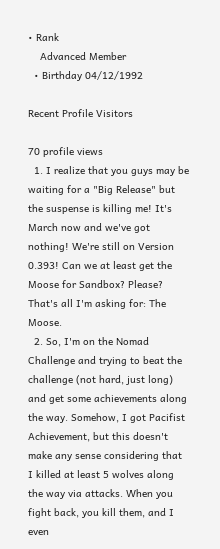• Rank
    Advanced Member
  • Birthday 04/12/1992

Recent Profile Visitors

70 profile views
  1. I realize that you guys may be waiting for a "Big Release" but the suspense is killing me! It's March now and we've got nothing! We're still on Version 0.393! Can we at least get the Moose for Sandbox? Please? That's all I'm asking for: The Moose.
  2. So, I'm on the Nomad Challenge and trying to beat the challenge (not hard, just long) and get some achievements along the way. Somehow, I got Pacifist Achievement, but this doesn't make any sense considering that I killed at least 5 wolves along the way via attacks. When you fight back, you kill them, and I even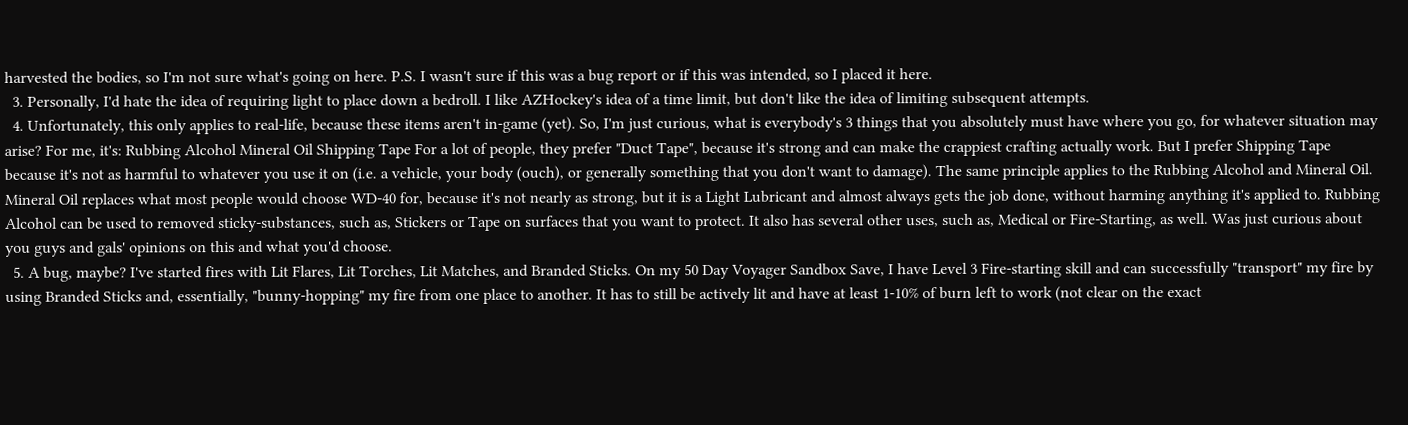harvested the bodies, so I'm not sure what's going on here. P.S. I wasn't sure if this was a bug report or if this was intended, so I placed it here.
  3. Personally, I'd hate the idea of requiring light to place down a bedroll. I like AZHockey's idea of a time limit, but don't like the idea of limiting subsequent attempts.
  4. Unfortunately, this only applies to real-life, because these items aren't in-game (yet). So, I'm just curious, what is everybody's 3 things that you absolutely must have where you go, for whatever situation may arise? For me, it's: Rubbing Alcohol Mineral Oil Shipping Tape For a lot of people, they prefer "Duct Tape", because it's strong and can make the crappiest crafting actually work. But I prefer Shipping Tape because it's not as harmful to whatever you use it on (i.e. a vehicle, your body (ouch), or generally something that you don't want to damage). The same principle applies to the Rubbing Alcohol and Mineral Oil. Mineral Oil replaces what most people would choose WD-40 for, because it's not nearly as strong, but it is a Light Lubricant and almost always gets the job done, without harming anything it's applied to. Rubbing Alcohol can be used to removed sticky-substances, such as, Stickers or Tape on surfaces that you want to protect. It also has several other uses, such as, Medical or Fire-Starting, as well. Was just curious about you guys and gals' opinions on this and what you'd choose.
  5. A bug, maybe? I've started fires with Lit Flares, Lit Torches, Lit Matches, and Branded Sticks. On my 50 Day Voyager Sandbox Save, I have Level 3 Fire-starting skill and can successfully "transport" my fire by using Branded Sticks and, essentially, "bunny-hopping" my fire from one place to another. It has to still be actively lit and have at least 1-10% of burn left to work (not clear on the exact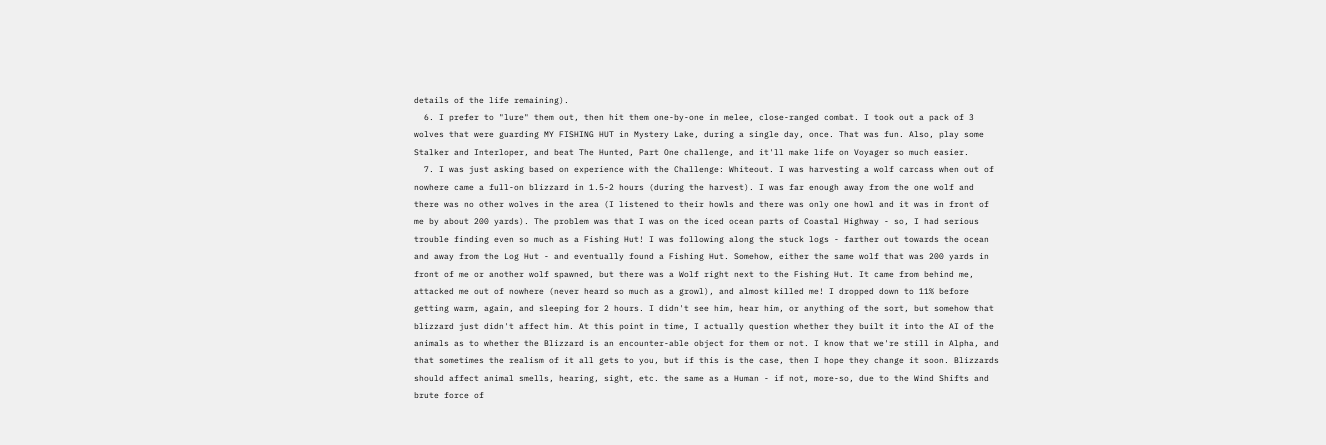details of the life remaining).
  6. I prefer to "lure" them out, then hit them one-by-one in melee, close-ranged combat. I took out a pack of 3 wolves that were guarding MY FISHING HUT in Mystery Lake, during a single day, once. That was fun. Also, play some Stalker and Interloper, and beat The Hunted, Part One challenge, and it'll make life on Voyager so much easier.
  7. I was just asking based on experience with the Challenge: Whiteout. I was harvesting a wolf carcass when out of nowhere came a full-on blizzard in 1.5-2 hours (during the harvest). I was far enough away from the one wolf and there was no other wolves in the area (I listened to their howls and there was only one howl and it was in front of me by about 200 yards). The problem was that I was on the iced ocean parts of Coastal Highway - so, I had serious trouble finding even so much as a Fishing Hut! I was following along the stuck logs - farther out towards the ocean and away from the Log Hut - and eventually found a Fishing Hut. Somehow, either the same wolf that was 200 yards in front of me or another wolf spawned, but there was a Wolf right next to the Fishing Hut. It came from behind me, attacked me out of nowhere (never heard so much as a growl), and almost killed me! I dropped down to 11% before getting warm, again, and sleeping for 2 hours. I didn't see him, hear him, or anything of the sort, but somehow that blizzard just didn't affect him. At this point in time, I actually question whether they built it into the AI of the animals as to whether the Blizzard is an encounter-able object for them or not. I know that we're still in Alpha, and that sometimes the realism of it all gets to you, but if this is the case, then I hope they change it soon. Blizzards should affect animal smells, hearing, sight, etc. the same as a Human - if not, more-so, due to the Wind Shifts and brute force of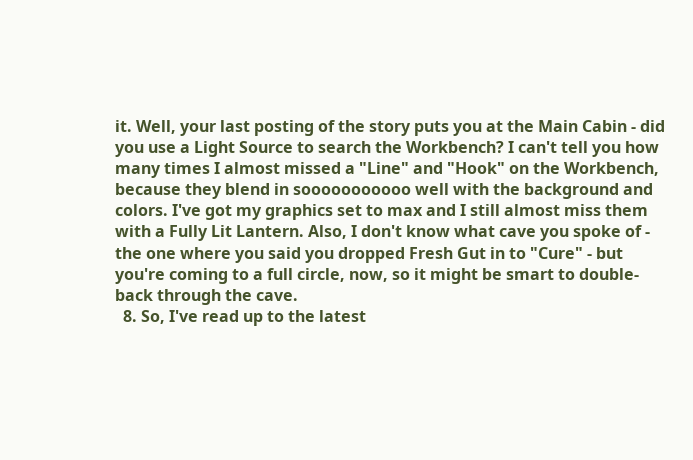it. Well, your last posting of the story puts you at the Main Cabin - did you use a Light Source to search the Workbench? I can't tell you how many times I almost missed a "Line" and "Hook" on the Workbench, because they blend in sooooooooooo well with the background and colors. I've got my graphics set to max and I still almost miss them with a Fully Lit Lantern. Also, I don't know what cave you spoke of - the one where you said you dropped Fresh Gut in to "Cure" - but you're coming to a full circle, now, so it might be smart to double-back through the cave.
  8. So, I've read up to the latest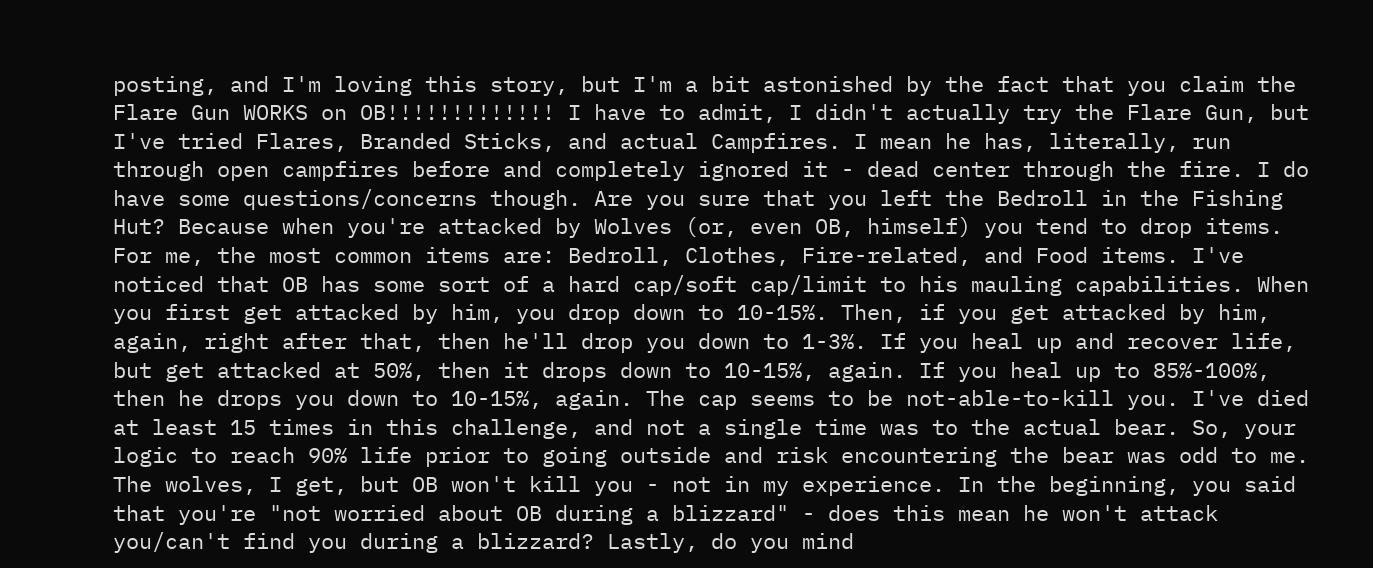posting, and I'm loving this story, but I'm a bit astonished by the fact that you claim the Flare Gun WORKS on OB!!!!!!!!!!!!! I have to admit, I didn't actually try the Flare Gun, but I've tried Flares, Branded Sticks, and actual Campfires. I mean he has, literally, run through open campfires before and completely ignored it - dead center through the fire. I do have some questions/concerns though. Are you sure that you left the Bedroll in the Fishing Hut? Because when you're attacked by Wolves (or, even OB, himself) you tend to drop items. For me, the most common items are: Bedroll, Clothes, Fire-related, and Food items. I've noticed that OB has some sort of a hard cap/soft cap/limit to his mauling capabilities. When you first get attacked by him, you drop down to 10-15%. Then, if you get attacked by him, again, right after that, then he'll drop you down to 1-3%. If you heal up and recover life, but get attacked at 50%, then it drops down to 10-15%, again. If you heal up to 85%-100%, then he drops you down to 10-15%, again. The cap seems to be not-able-to-kill you. I've died at least 15 times in this challenge, and not a single time was to the actual bear. So, your logic to reach 90% life prior to going outside and risk encountering the bear was odd to me. The wolves, I get, but OB won't kill you - not in my experience. In the beginning, you said that you're "not worried about OB during a blizzard" - does this mean he won't attack you/can't find you during a blizzard? Lastly, do you mind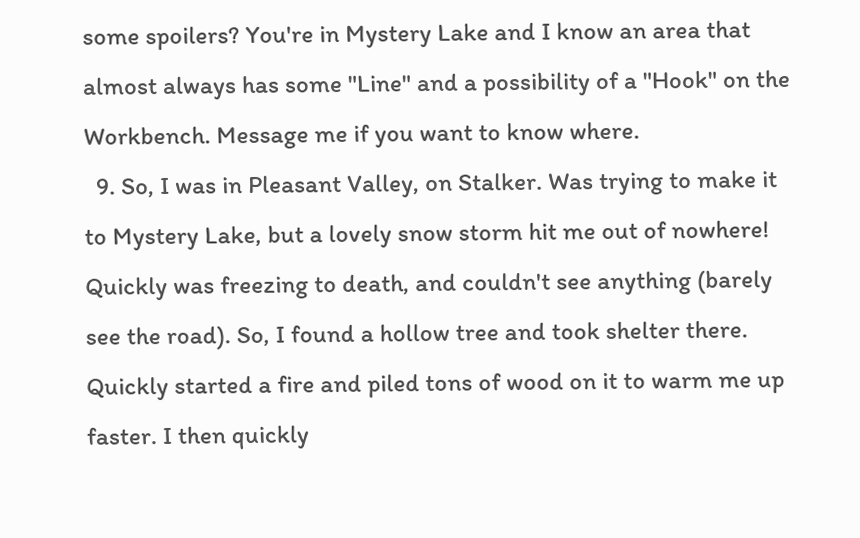some spoilers? You're in Mystery Lake and I know an area that almost always has some "Line" and a possibility of a "Hook" on the Workbench. Message me if you want to know where.
  9. So, I was in Pleasant Valley, on Stalker. Was trying to make it to Mystery Lake, but a lovely snow storm hit me out of nowhere! Quickly was freezing to death, and couldn't see anything (barely see the road). So, I found a hollow tree and took shelter there. Quickly started a fire and piled tons of wood on it to warm me up faster. I then quickly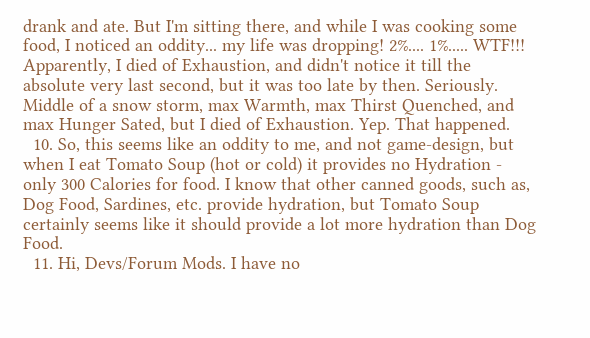drank and ate. But I'm sitting there, and while I was cooking some food, I noticed an oddity... my life was dropping! 2%.... 1%..... WTF!!! Apparently, I died of Exhaustion, and didn't notice it till the absolute very last second, but it was too late by then. Seriously. Middle of a snow storm, max Warmth, max Thirst Quenched, and max Hunger Sated, but I died of Exhaustion. Yep. That happened.
  10. So, this seems like an oddity to me, and not game-design, but when I eat Tomato Soup (hot or cold) it provides no Hydration - only 300 Calories for food. I know that other canned goods, such as, Dog Food, Sardines, etc. provide hydration, but Tomato Soup certainly seems like it should provide a lot more hydration than Dog Food.
  11. Hi, Devs/Forum Mods. I have no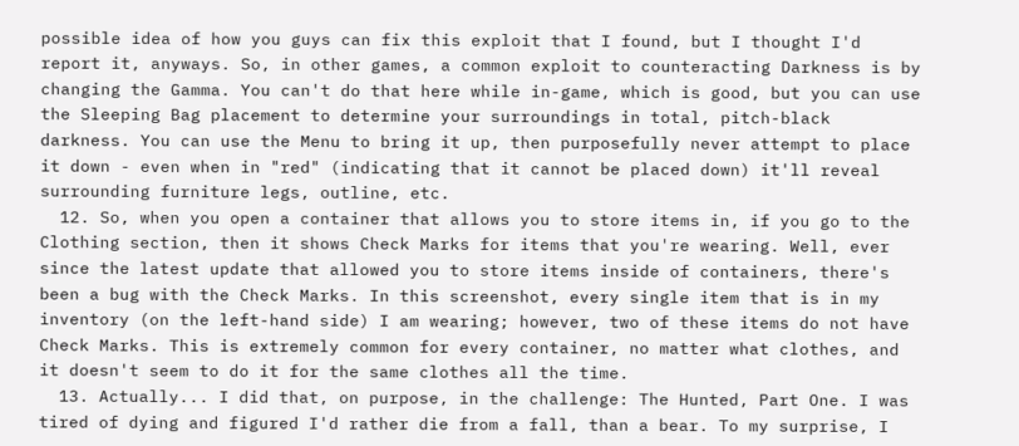possible idea of how you guys can fix this exploit that I found, but I thought I'd report it, anyways. So, in other games, a common exploit to counteracting Darkness is by changing the Gamma. You can't do that here while in-game, which is good, but you can use the Sleeping Bag placement to determine your surroundings in total, pitch-black darkness. You can use the Menu to bring it up, then purposefully never attempt to place it down - even when in "red" (indicating that it cannot be placed down) it'll reveal surrounding furniture legs, outline, etc.
  12. So, when you open a container that allows you to store items in, if you go to the Clothing section, then it shows Check Marks for items that you're wearing. Well, ever since the latest update that allowed you to store items inside of containers, there's been a bug with the Check Marks. In this screenshot, every single item that is in my inventory (on the left-hand side) I am wearing; however, two of these items do not have Check Marks. This is extremely common for every container, no matter what clothes, and it doesn't seem to do it for the same clothes all the time.
  13. Actually... I did that, on purpose, in the challenge: The Hunted, Part One. I was tired of dying and figured I'd rather die from a fall, than a bear. To my surprise, I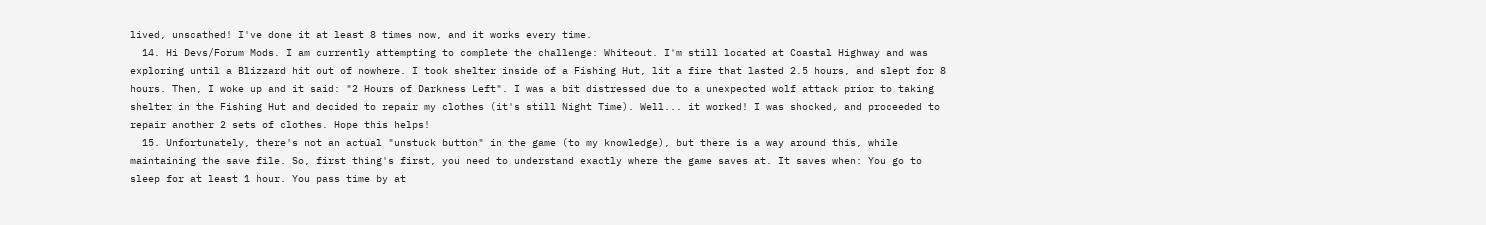lived, unscathed! I've done it at least 8 times now, and it works every time.
  14. Hi Devs/Forum Mods. I am currently attempting to complete the challenge: Whiteout. I'm still located at Coastal Highway and was exploring until a Blizzard hit out of nowhere. I took shelter inside of a Fishing Hut, lit a fire that lasted 2.5 hours, and slept for 8 hours. Then, I woke up and it said: "2 Hours of Darkness Left". I was a bit distressed due to a unexpected wolf attack prior to taking shelter in the Fishing Hut and decided to repair my clothes (it's still Night Time). Well... it worked! I was shocked, and proceeded to repair another 2 sets of clothes. Hope this helps!
  15. Unfortunately, there's not an actual "unstuck button" in the game (to my knowledge), but there is a way around this, while maintaining the save file. So, first thing's first, you need to understand exactly where the game saves at. It saves when: You go to sleep for at least 1 hour. You pass time by at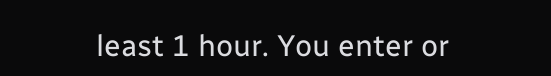least 1 hour. You enter or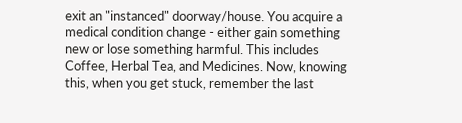exit an "instanced" doorway/house. You acquire a medical condition change - either gain something new or lose something harmful. This includes Coffee, Herbal Tea, and Medicines. Now, knowing this, when you get stuck, remember the last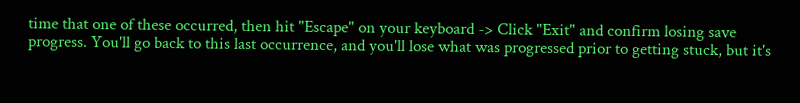time that one of these occurred, then hit "Escape" on your keyboard -> Click "Exit" and confirm losing save progress. You'll go back to this last occurrence, and you'll lose what was progressed prior to getting stuck, but it's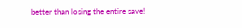better than losing the entire save!